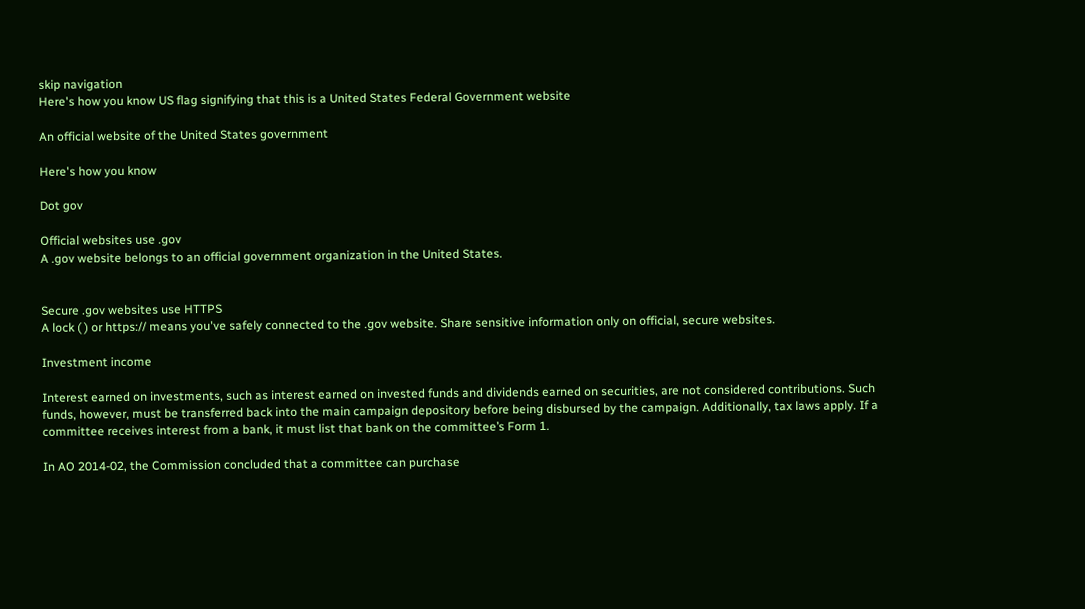skip navigation
Here's how you know US flag signifying that this is a United States Federal Government website

An official website of the United States government

Here's how you know

Dot gov

Official websites use .gov
A .gov website belongs to an official government organization in the United States.


Secure .gov websites use HTTPS
A lock ( ) or https:// means you've safely connected to the .gov website. Share sensitive information only on official, secure websites.

Investment income

Interest earned on investments, such as interest earned on invested funds and dividends earned on securities, are not considered contributions. Such funds, however, must be transferred back into the main campaign depository before being disbursed by the campaign. Additionally, tax laws apply. If a committee receives interest from a bank, it must list that bank on the committee’s Form 1.

In AO 2014-02, the Commission concluded that a committee can purchase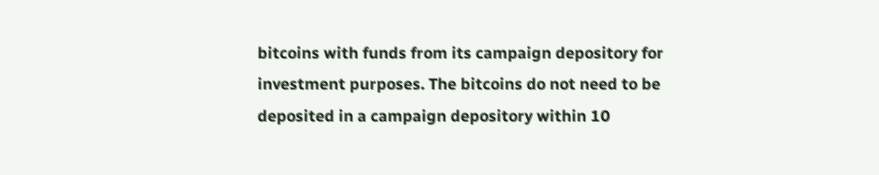bitcoins with funds from its campaign depository for investment purposes. The bitcoins do not need to be deposited in a campaign depository within 10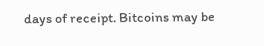days of receipt. Bitcoins may be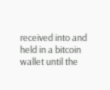received into and held in a bitcoin wallet until the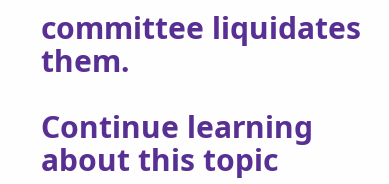committee liquidates them.

Continue learning about this topic